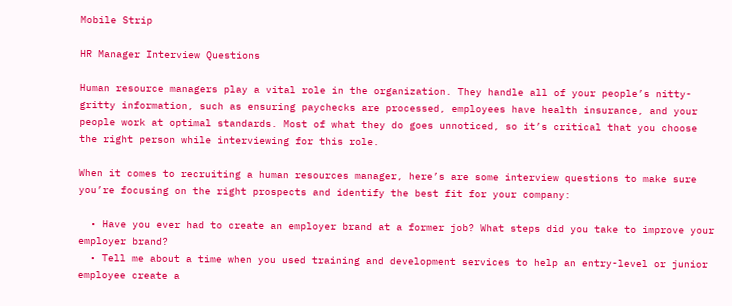Mobile Strip

HR Manager Interview Questions

Human resource managers play a vital role in the organization. They handle all of your people’s nitty-gritty information, such as ensuring paychecks are processed, employees have health insurance, and your people work at optimal standards. Most of what they do goes unnoticed, so it’s critical that you choose the right person while interviewing for this role.

When it comes to recruiting a human resources manager, here’s are some interview questions to make sure you’re focusing on the right prospects and identify the best fit for your company:

  • Have you ever had to create an employer brand at a former job? What steps did you take to improve your employer brand?
  • Tell me about a time when you used training and development services to help an entry-level or junior employee create a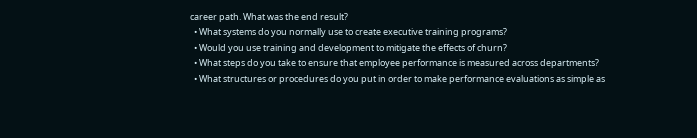career path. What was the end result?
  • What systems do you normally use to create executive training programs?
  • Would you use training and development to mitigate the effects of churn?
  • What steps do you take to ensure that employee performance is measured across departments?
  • What structures or procedures do you put in order to make performance evaluations as simple as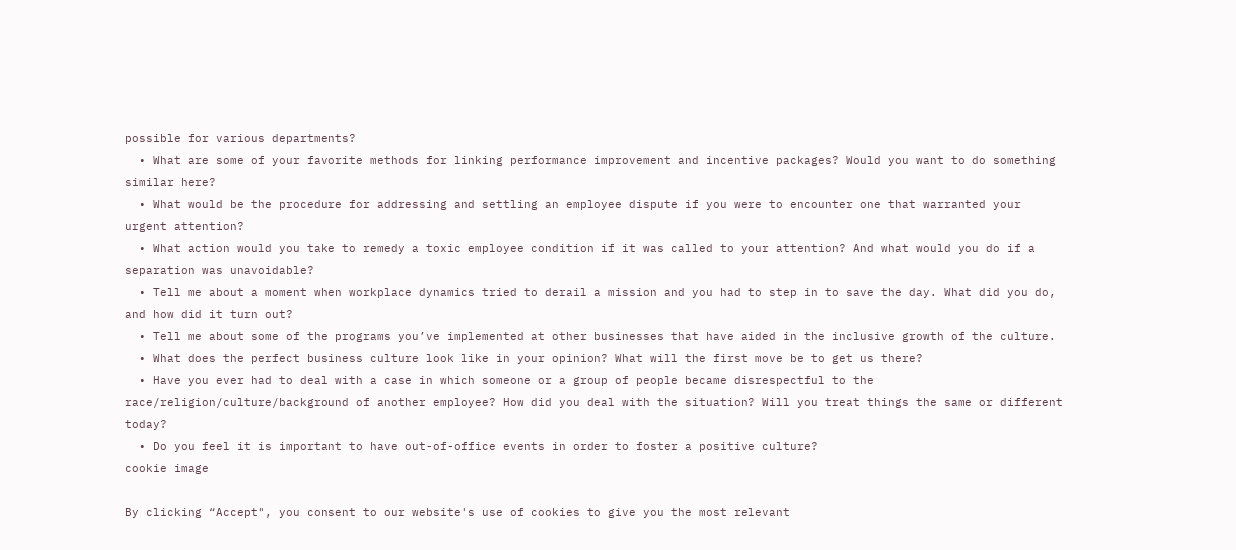possible for various departments?
  • What are some of your favorite methods for linking performance improvement and incentive packages? Would you want to do something similar here?
  • What would be the procedure for addressing and settling an employee dispute if you were to encounter one that warranted your urgent attention?
  • What action would you take to remedy a toxic employee condition if it was called to your attention? And what would you do if a separation was unavoidable?
  • Tell me about a moment when workplace dynamics tried to derail a mission and you had to step in to save the day. What did you do, and how did it turn out?
  • Tell me about some of the programs you’ve implemented at other businesses that have aided in the inclusive growth of the culture.
  • What does the perfect business culture look like in your opinion? What will the first move be to get us there?
  • Have you ever had to deal with a case in which someone or a group of people became disrespectful to the race/religion/culture/background of another employee? How did you deal with the situation? Will you treat things the same or different today?
  • Do you feel it is important to have out-of-office events in order to foster a positive culture?
cookie image

By clicking “Accept", you consent to our website's use of cookies to give you the most relevant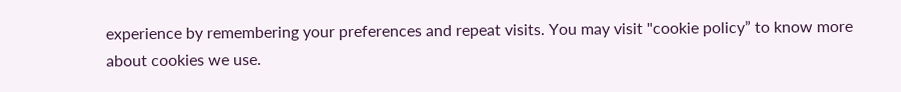experience by remembering your preferences and repeat visits. You may visit "cookie policy” to know more about cookies we use.